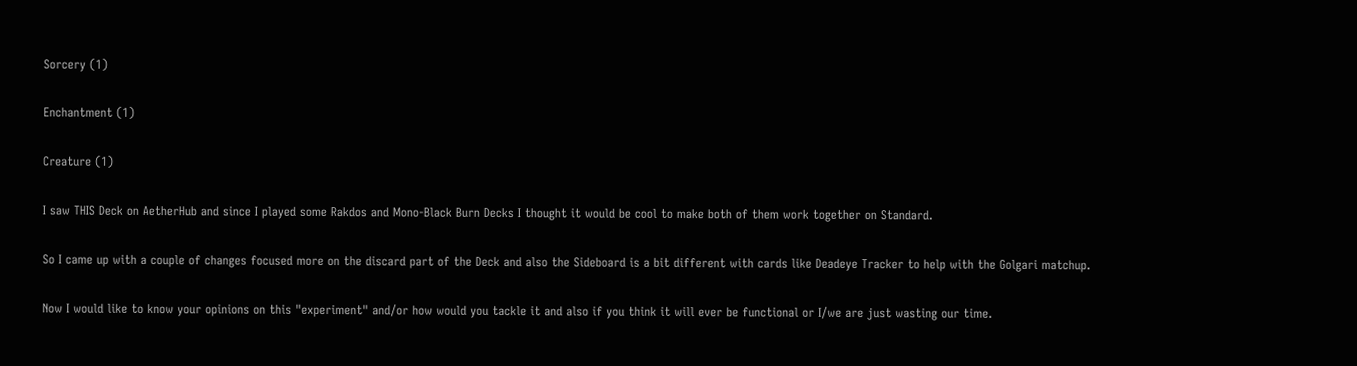Sorcery (1)

Enchantment (1)

Creature (1)

I saw THIS Deck on AetherHub and since I played some Rakdos and Mono-Black Burn Decks I thought it would be cool to make both of them work together on Standard.

So I came up with a couple of changes focused more on the discard part of the Deck and also the Sideboard is a bit different with cards like Deadeye Tracker to help with the Golgari matchup.

Now I would like to know your opinions on this "experiment" and/or how would you tackle it and also if you think it will ever be functional or I/we are just wasting our time.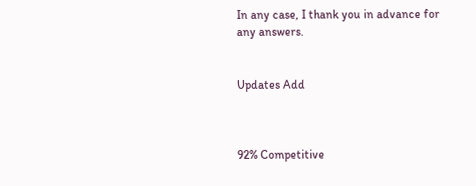In any case, I thank you in advance for any answers.


Updates Add



92% Competitive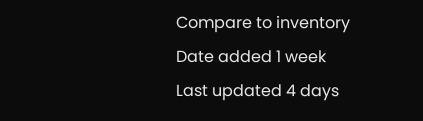Compare to inventory
Date added 1 week
Last updated 4 days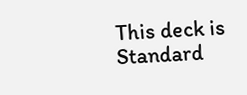This deck is Standard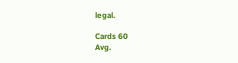legal.

Cards 60
Avg.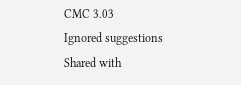CMC 3.03
Ignored suggestions
Shared with